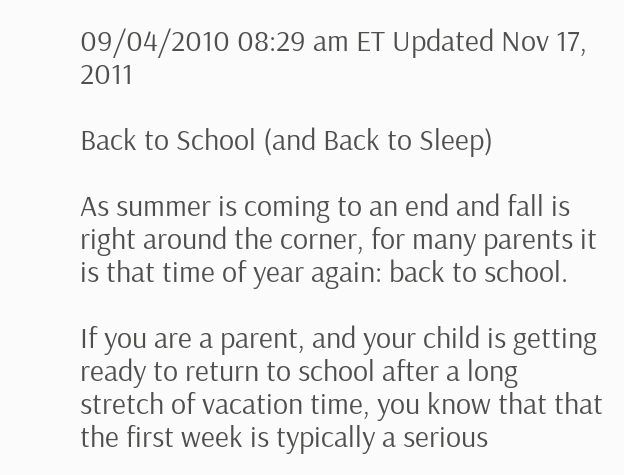09/04/2010 08:29 am ET Updated Nov 17, 2011

Back to School (and Back to Sleep)

As summer is coming to an end and fall is right around the corner, for many parents it is that time of year again: back to school.

If you are a parent, and your child is getting ready to return to school after a long stretch of vacation time, you know that that the first week is typically a serious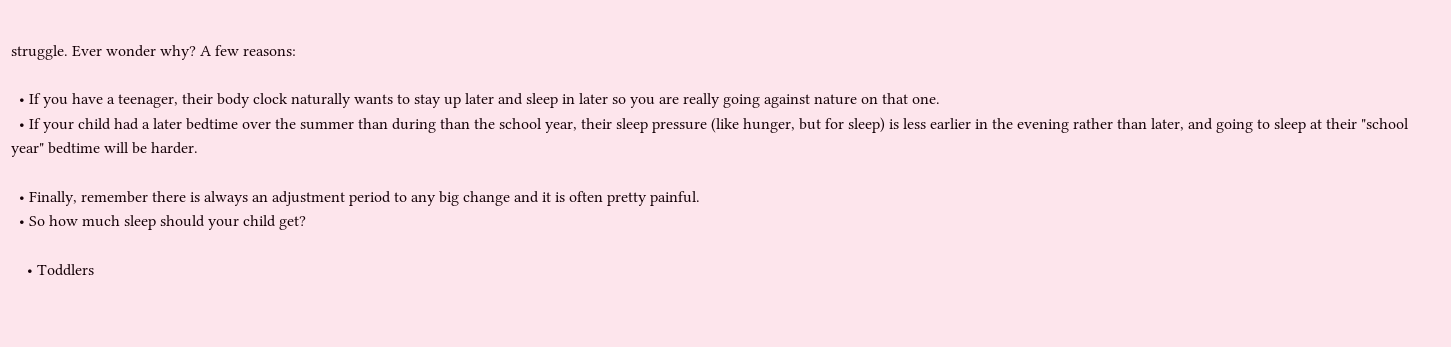struggle. Ever wonder why? A few reasons:

  • If you have a teenager, their body clock naturally wants to stay up later and sleep in later so you are really going against nature on that one.
  • If your child had a later bedtime over the summer than during than the school year, their sleep pressure (like hunger, but for sleep) is less earlier in the evening rather than later, and going to sleep at their "school year" bedtime will be harder.

  • Finally, remember there is always an adjustment period to any big change and it is often pretty painful.
  • So how much sleep should your child get?

    • Toddlers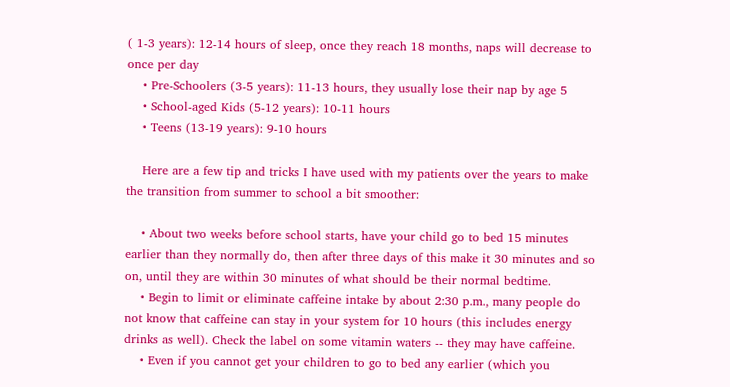( 1-3 years): 12-14 hours of sleep, once they reach 18 months, naps will decrease to once per day
    • Pre-Schoolers (3-5 years): 11-13 hours, they usually lose their nap by age 5
    • School-aged Kids (5-12 years): 10-11 hours
    • Teens (13-19 years): 9-10 hours

    Here are a few tip and tricks I have used with my patients over the years to make the transition from summer to school a bit smoother:

    • About two weeks before school starts, have your child go to bed 15 minutes earlier than they normally do, then after three days of this make it 30 minutes and so on, until they are within 30 minutes of what should be their normal bedtime.
    • Begin to limit or eliminate caffeine intake by about 2:30 p.m., many people do not know that caffeine can stay in your system for 10 hours (this includes energy drinks as well). Check the label on some vitamin waters -- they may have caffeine.
    • Even if you cannot get your children to go to bed any earlier (which you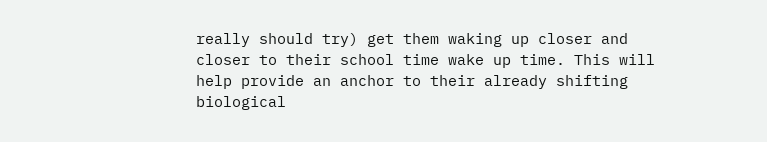really should try) get them waking up closer and closer to their school time wake up time. This will help provide an anchor to their already shifting biological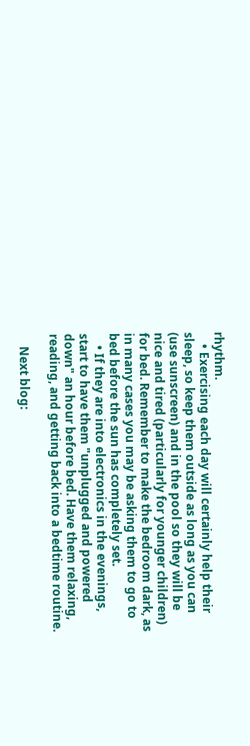rhythm.
    • Exercising each day will certainly help their sleep, so keep them outside as long as you can (use sunscreen) and in the pool so they will be nice and tired (particularly for younger children) for bed. Remember to make the bedroom dark, as in many cases you may be asking them to go to bed before the sun has completely set.
    • If they are into electronics in the evenings, start to have them "unplugged and powered down" an hour before bed. Have them relaxing, reading, and getting back into a bedtime routine.

    Next blog: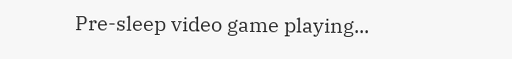Pre-sleep video game playing...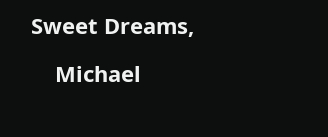Sweet Dreams,

    Michael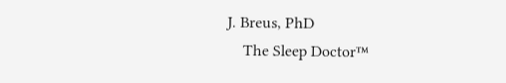J. Breus, PhD
    The Sleep Doctor™